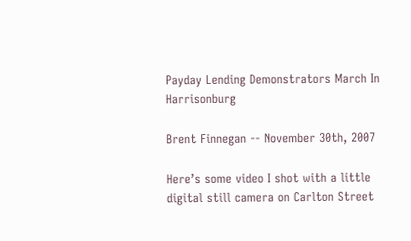Payday Lending Demonstrators March In Harrisonburg

Brent Finnegan -- November 30th, 2007

Here’s some video I shot with a little digital still camera on Carlton Street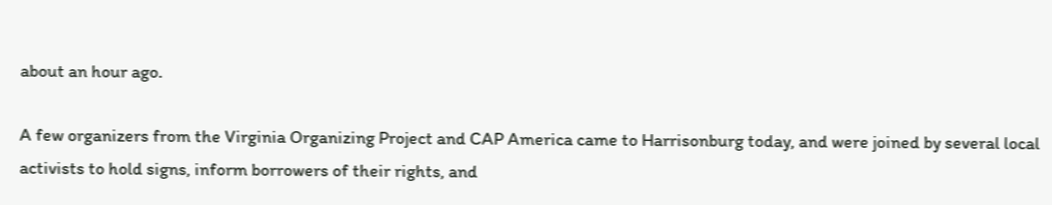about an hour ago.

A few organizers from the Virginia Organizing Project and CAP America came to Harrisonburg today, and were joined by several local activists to hold signs, inform borrowers of their rights, and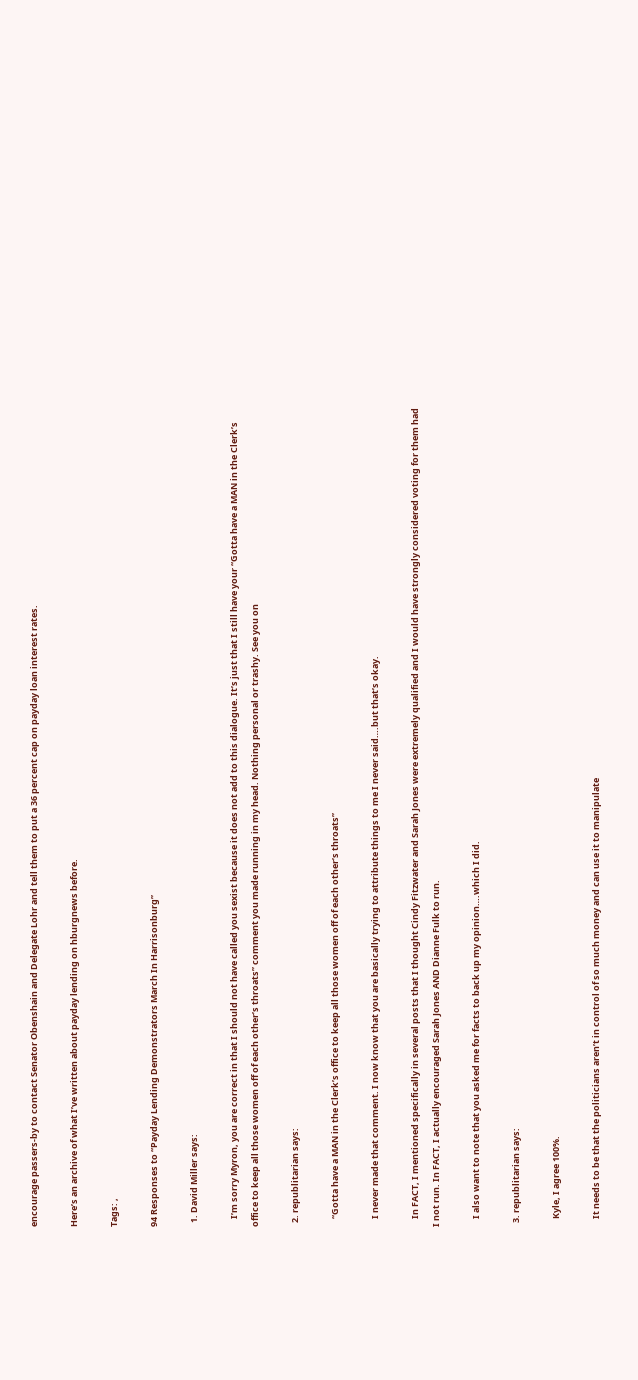encourage passers-by to contact Senator Obenshain and Delegate Lohr and tell them to put a 36 percent cap on payday loan interest rates.

Here’s an archive of what I’ve written about payday lending on hburgnews before.

Tags: ,

94 Responses to “Payday Lending Demonstrators March In Harrisonburg”

  1. David Miller says:

    I’m sorry Myron, you are correct in that I should not have called you sexist because it does not add to this dialogue. It’s just that I still have your “Gotta have a MAN in the Clerk’s office to keep all those women off of each other’s throats” comment you made running in my head. Nothing personal or trashy. See you on

  2. republitarian says:

    “Gotta have a MAN in the Clerk’s office to keep all those women off of each other’s throats”

    I never made that comment. I now know that you are basically trying to attribute things to me I never said….but that’s okay.

    In FACT, I mentioned specifically in several posts that I thought Cindy Fitzwater and Sarah Jones were extremely qualified and I would have strongly considered voting for them had I not run. In FACT, I actually encouraged Sarah Jones AND Dianne Fulk to run.

    I also want to note that you asked me for facts to back up my opinion….which I did.

  3. republitarian says:

    Kyle, I agree 100%.

    It needs to be that the politicians aren’t in control of so much money and can use it to manipulate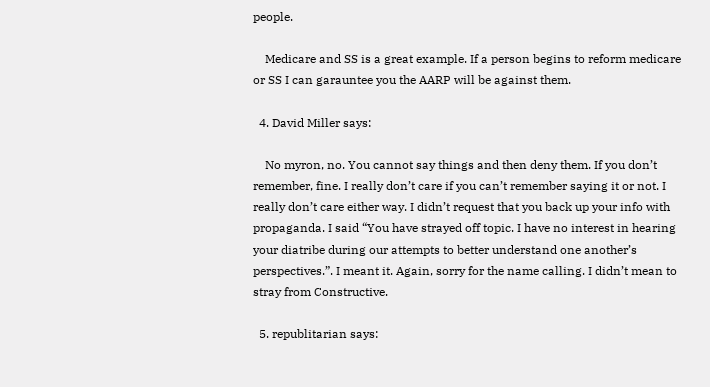people.

    Medicare and SS is a great example. If a person begins to reform medicare or SS I can garauntee you the AARP will be against them.

  4. David Miller says:

    No myron, no. You cannot say things and then deny them. If you don’t remember, fine. I really don’t care if you can’t remember saying it or not. I really don’t care either way. I didn’t request that you back up your info with propaganda. I said “You have strayed off topic. I have no interest in hearing your diatribe during our attempts to better understand one another’s perspectives.”. I meant it. Again, sorry for the name calling. I didn’t mean to stray from Constructive.

  5. republitarian says: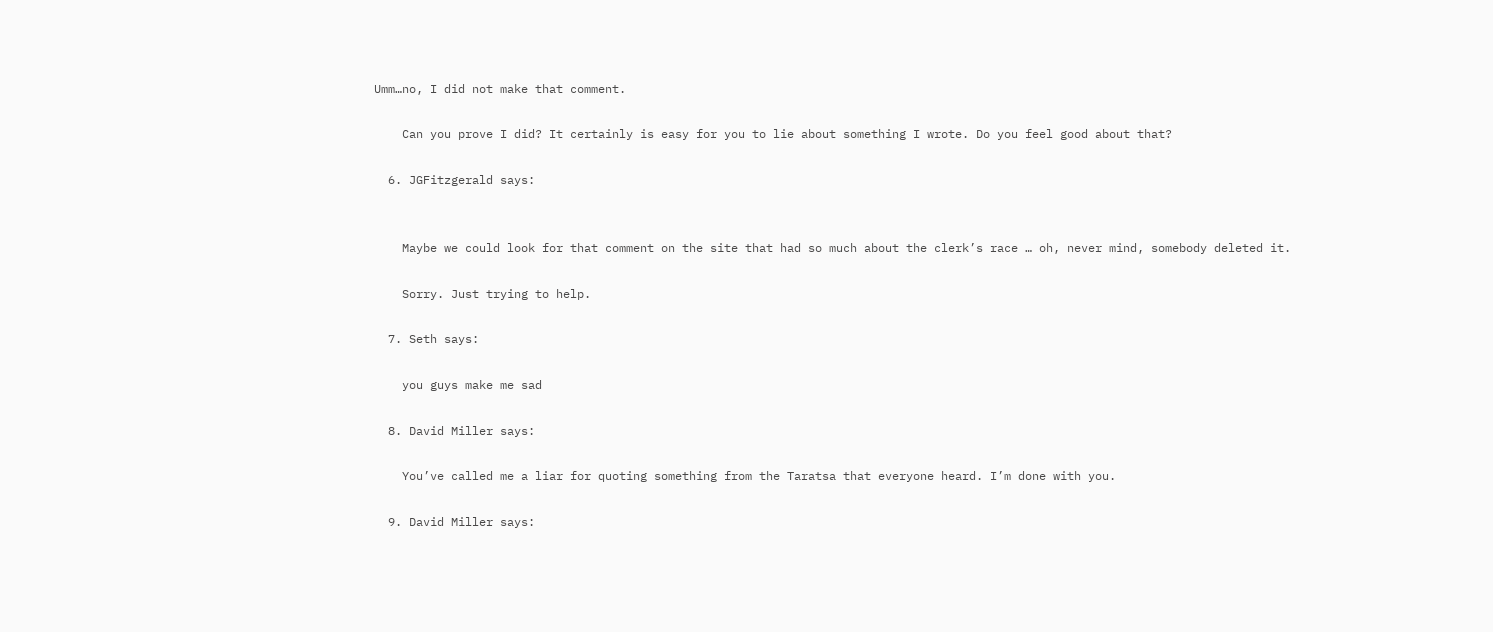Umm…no, I did not make that comment.

    Can you prove I did? It certainly is easy for you to lie about something I wrote. Do you feel good about that?

  6. JGFitzgerald says:


    Maybe we could look for that comment on the site that had so much about the clerk’s race … oh, never mind, somebody deleted it.

    Sorry. Just trying to help.

  7. Seth says:

    you guys make me sad

  8. David Miller says:

    You’ve called me a liar for quoting something from the Taratsa that everyone heard. I’m done with you.

  9. David Miller says: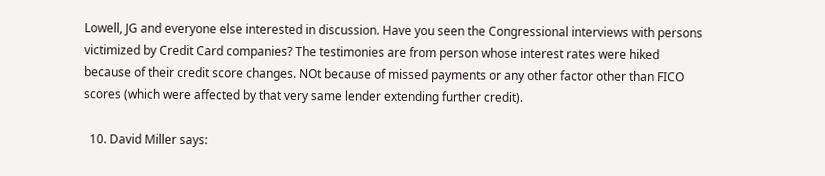Lowell, JG and everyone else interested in discussion. Have you seen the Congressional interviews with persons victimized by Credit Card companies? The testimonies are from person whose interest rates were hiked because of their credit score changes. NOt because of missed payments or any other factor other than FICO scores (which were affected by that very same lender extending further credit).

  10. David Miller says: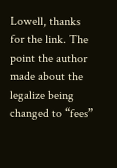Lowell, thanks for the link. The point the author made about the legalize being changed to “fees”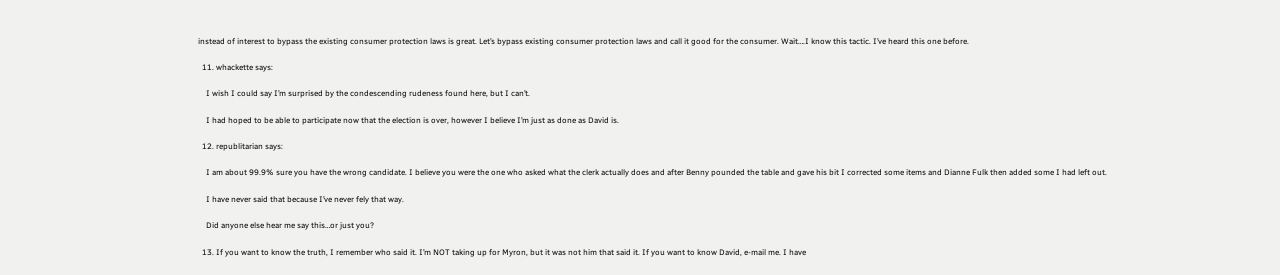instead of interest to bypass the existing consumer protection laws is great. Let’s bypass existing consumer protection laws and call it good for the consumer. Wait….I know this tactic. I’ve heard this one before.

  11. whackette says:

    I wish I could say I’m surprised by the condescending rudeness found here, but I can’t.

    I had hoped to be able to participate now that the election is over, however I believe I’m just as done as David is.

  12. republitarian says:

    I am about 99.9% sure you have the wrong candidate. I believe you were the one who asked what the clerk actually does and after Benny pounded the table and gave his bit I corrected some items and Dianne Fulk then added some I had left out.

    I have never said that because I’ve never fely that way.

    Did anyone else hear me say this…or just you?

  13. If you want to know the truth, I remember who said it. I’m NOT taking up for Myron, but it was not him that said it. If you want to know David, e-mail me. I have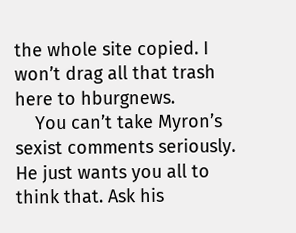the whole site copied. I won’t drag all that trash here to hburgnews.
    You can’t take Myron’s sexist comments seriously. He just wants you all to think that. Ask his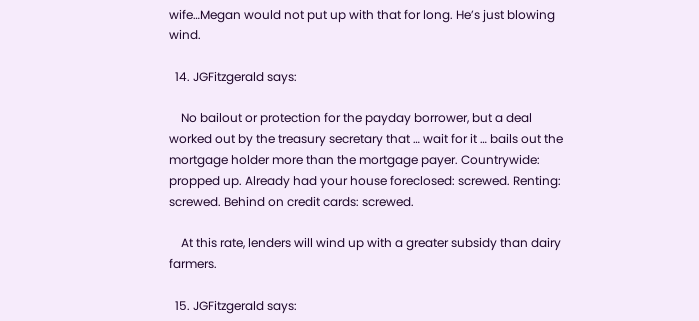wife…Megan would not put up with that for long. He’s just blowing wind.

  14. JGFitzgerald says:

    No bailout or protection for the payday borrower, but a deal worked out by the treasury secretary that … wait for it … bails out the mortgage holder more than the mortgage payer. Countrywide: propped up. Already had your house foreclosed: screwed. Renting: screwed. Behind on credit cards: screwed.

    At this rate, lenders will wind up with a greater subsidy than dairy farmers.

  15. JGFitzgerald says: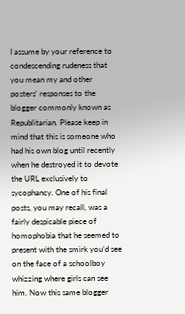I assume by your reference to condescending rudeness that you mean my and other posters’ responses to the blogger commonly known as Republitarian. Please keep in mind that this is someone who had his own blog until recently when he destroyed it to devote the URL exclusively to sycophancy. One of his final posts, you may recall, was a fairly despicable piece of homophobia that he seemed to present with the smirk you’d see on the face of a schoolboy whizzing where girls can see him. Now this same blogger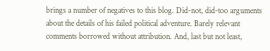brings a number of negatives to this blog. Did-not, did-too arguments about the details of his failed political adventure. Barely relevant comments borrowed without attribution. And, last but not least,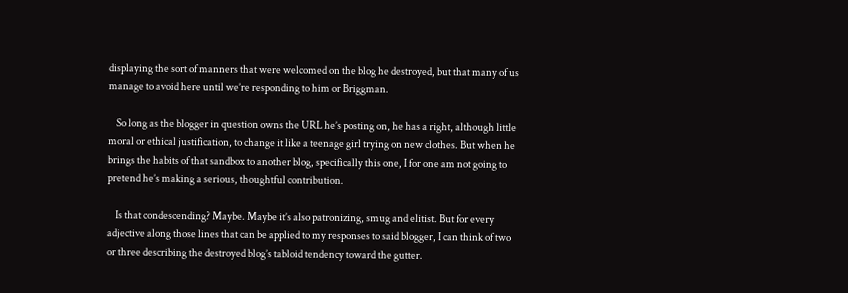displaying the sort of manners that were welcomed on the blog he destroyed, but that many of us manage to avoid here until we’re responding to him or Briggman.

    So long as the blogger in question owns the URL he’s posting on, he has a right, although little moral or ethical justification, to change it like a teenage girl trying on new clothes. But when he brings the habits of that sandbox to another blog, specifically this one, I for one am not going to pretend he’s making a serious, thoughtful contribution.

    Is that condescending? Maybe. Maybe it’s also patronizing, smug and elitist. But for every adjective along those lines that can be applied to my responses to said blogger, I can think of two or three describing the destroyed blog’s tabloid tendency toward the gutter.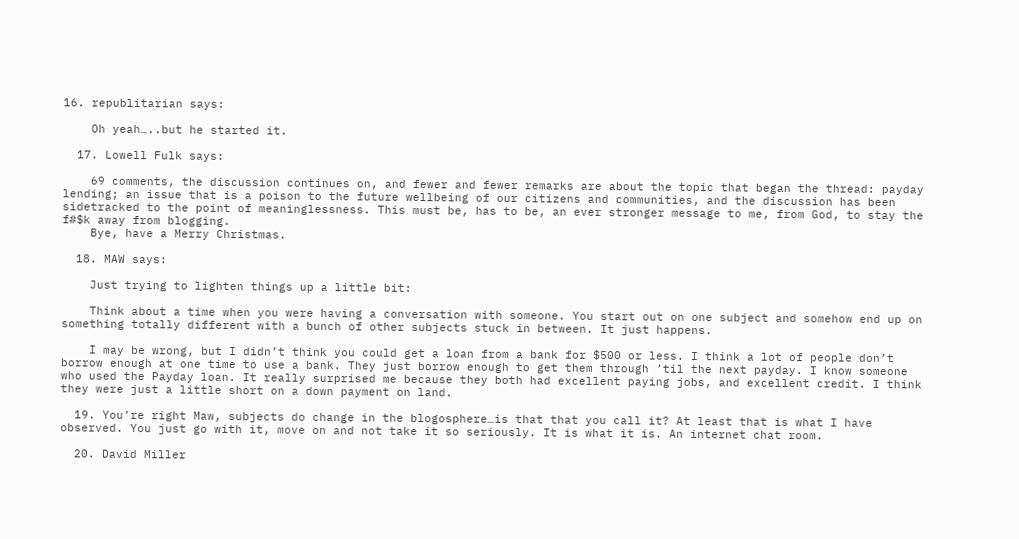16. republitarian says:

    Oh yeah…..but he started it.

  17. Lowell Fulk says:

    69 comments, the discussion continues on, and fewer and fewer remarks are about the topic that began the thread: payday lending; an issue that is a poison to the future wellbeing of our citizens and communities, and the discussion has been sidetracked to the point of meaninglessness. This must be, has to be, an ever stronger message to me, from God, to stay the f#$k away from blogging.
    Bye, have a Merry Christmas.

  18. MAW says:

    Just trying to lighten things up a little bit:

    Think about a time when you were having a conversation with someone. You start out on one subject and somehow end up on something totally different with a bunch of other subjects stuck in between. It just happens.

    I may be wrong, but I didn’t think you could get a loan from a bank for $500 or less. I think a lot of people don’t borrow enough at one time to use a bank. They just borrow enough to get them through ’til the next payday. I know someone who used the Payday loan. It really surprised me because they both had excellent paying jobs, and excellent credit. I think they were just a little short on a down payment on land.

  19. You’re right Maw, subjects do change in the blogosphere…is that that you call it? At least that is what I have observed. You just go with it, move on and not take it so seriously. It is what it is. An internet chat room.

  20. David Miller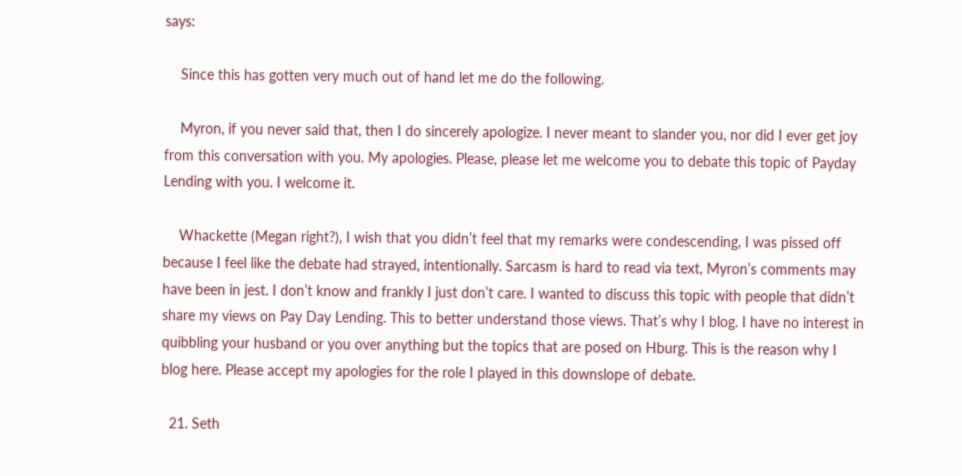says:

    Since this has gotten very much out of hand let me do the following.

    Myron, if you never said that, then I do sincerely apologize. I never meant to slander you, nor did I ever get joy from this conversation with you. My apologies. Please, please let me welcome you to debate this topic of Payday Lending with you. I welcome it.

    Whackette (Megan right?), I wish that you didn’t feel that my remarks were condescending, I was pissed off because I feel like the debate had strayed, intentionally. Sarcasm is hard to read via text, Myron’s comments may have been in jest. I don’t know and frankly I just don’t care. I wanted to discuss this topic with people that didn’t share my views on Pay Day Lending. This to better understand those views. That’s why I blog. I have no interest in quibbling your husband or you over anything but the topics that are posed on Hburg. This is the reason why I blog here. Please accept my apologies for the role I played in this downslope of debate.

  21. Seth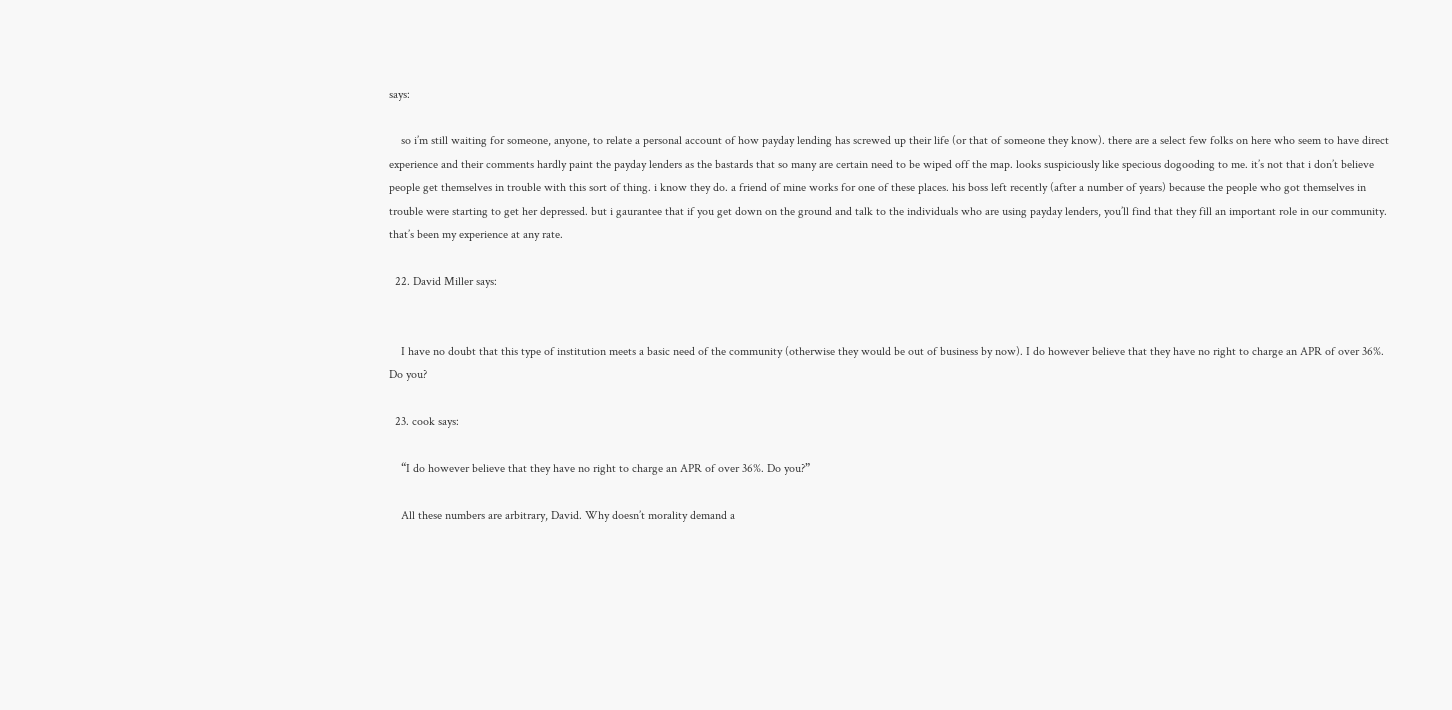says:

    so i’m still waiting for someone, anyone, to relate a personal account of how payday lending has screwed up their life (or that of someone they know). there are a select few folks on here who seem to have direct experience and their comments hardly paint the payday lenders as the bastards that so many are certain need to be wiped off the map. looks suspiciously like specious dogooding to me. it’s not that i don’t believe people get themselves in trouble with this sort of thing. i know they do. a friend of mine works for one of these places. his boss left recently (after a number of years) because the people who got themselves in trouble were starting to get her depressed. but i gaurantee that if you get down on the ground and talk to the individuals who are using payday lenders, you’ll find that they fill an important role in our community. that’s been my experience at any rate.

  22. David Miller says:


    I have no doubt that this type of institution meets a basic need of the community (otherwise they would be out of business by now). I do however believe that they have no right to charge an APR of over 36%. Do you?

  23. cook says:

    “I do however believe that they have no right to charge an APR of over 36%. Do you?”

    All these numbers are arbitrary, David. Why doesn’t morality demand a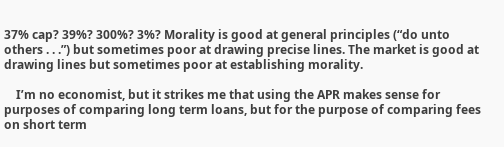37% cap? 39%? 300%? 3%? Morality is good at general principles (“do unto others . . .”) but sometimes poor at drawing precise lines. The market is good at drawing lines but sometimes poor at establishing morality.

    I’m no economist, but it strikes me that using the APR makes sense for purposes of comparing long term loans, but for the purpose of comparing fees on short term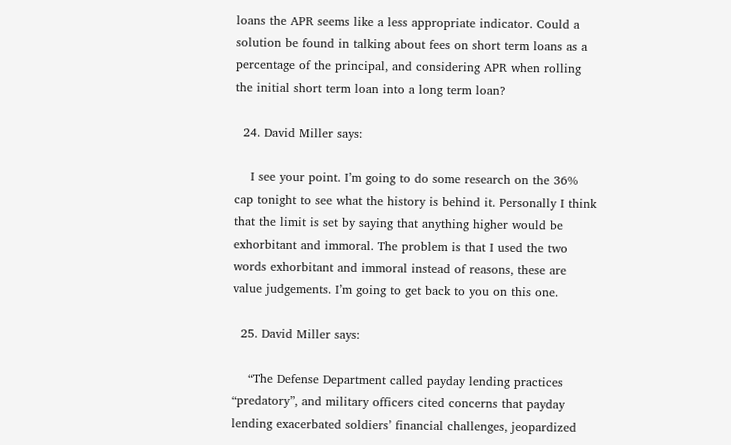loans the APR seems like a less appropriate indicator. Could a solution be found in talking about fees on short term loans as a percentage of the principal, and considering APR when rolling the initial short term loan into a long term loan?

  24. David Miller says:

    I see your point. I’m going to do some research on the 36% cap tonight to see what the history is behind it. Personally I think that the limit is set by saying that anything higher would be exhorbitant and immoral. The problem is that I used the two words exhorbitant and immoral instead of reasons, these are value judgements. I’m going to get back to you on this one.

  25. David Miller says:

    “The Defense Department called payday lending practices “predatory”, and military officers cited concerns that payday lending exacerbated soldiers’ financial challenges, jeopardized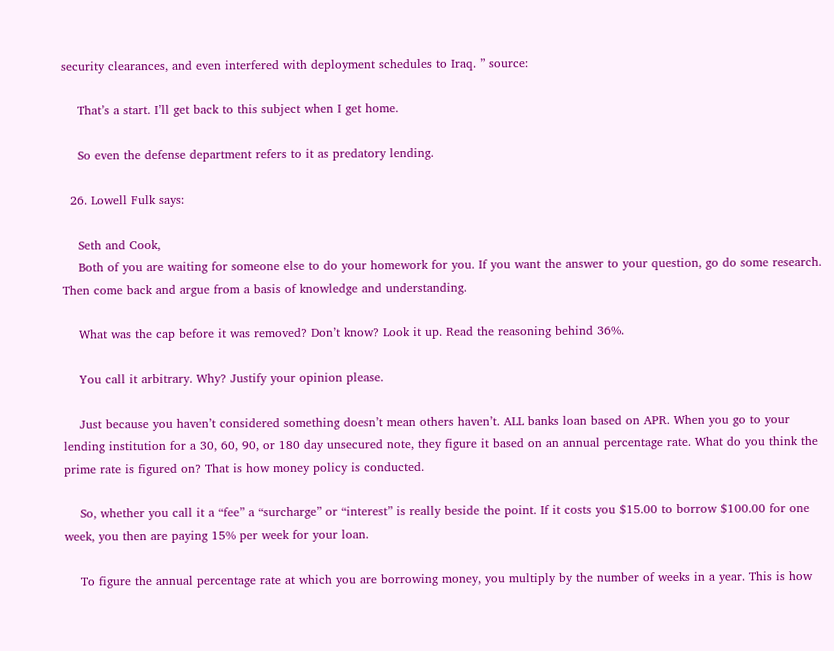security clearances, and even interfered with deployment schedules to Iraq. ” source:

    That’s a start. I’ll get back to this subject when I get home.

    So even the defense department refers to it as predatory lending.

  26. Lowell Fulk says:

    Seth and Cook,
    Both of you are waiting for someone else to do your homework for you. If you want the answer to your question, go do some research. Then come back and argue from a basis of knowledge and understanding.

    What was the cap before it was removed? Don’t know? Look it up. Read the reasoning behind 36%.

    You call it arbitrary. Why? Justify your opinion please.

    Just because you haven’t considered something doesn’t mean others haven’t. ALL banks loan based on APR. When you go to your lending institution for a 30, 60, 90, or 180 day unsecured note, they figure it based on an annual percentage rate. What do you think the prime rate is figured on? That is how money policy is conducted.

    So, whether you call it a “fee” a “surcharge” or “interest” is really beside the point. If it costs you $15.00 to borrow $100.00 for one week, you then are paying 15% per week for your loan.

    To figure the annual percentage rate at which you are borrowing money, you multiply by the number of weeks in a year. This is how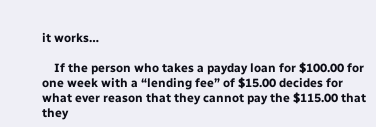it works…

    If the person who takes a payday loan for $100.00 for one week with a “lending fee” of $15.00 decides for what ever reason that they cannot pay the $115.00 that they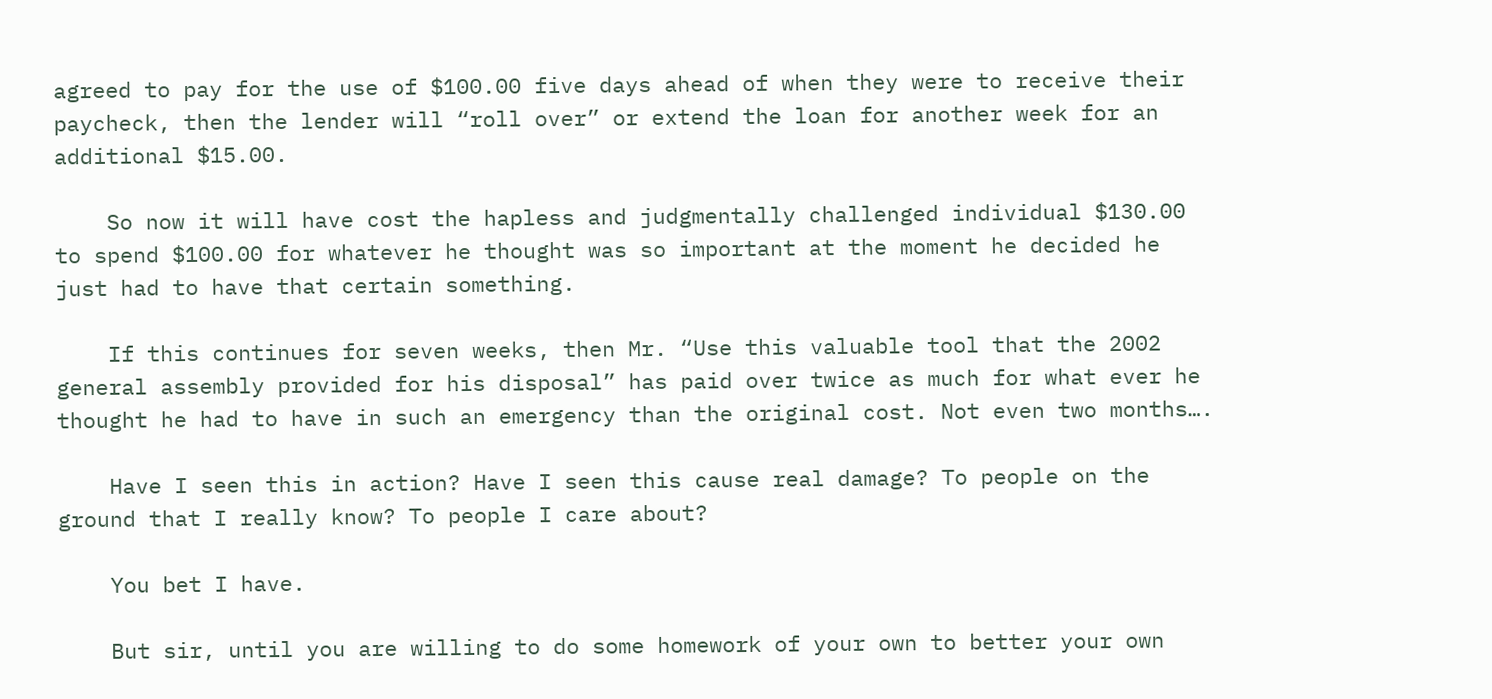agreed to pay for the use of $100.00 five days ahead of when they were to receive their paycheck, then the lender will “roll over” or extend the loan for another week for an additional $15.00.

    So now it will have cost the hapless and judgmentally challenged individual $130.00 to spend $100.00 for whatever he thought was so important at the moment he decided he just had to have that certain something.

    If this continues for seven weeks, then Mr. “Use this valuable tool that the 2002 general assembly provided for his disposal” has paid over twice as much for what ever he thought he had to have in such an emergency than the original cost. Not even two months….

    Have I seen this in action? Have I seen this cause real damage? To people on the ground that I really know? To people I care about?

    You bet I have.

    But sir, until you are willing to do some homework of your own to better your own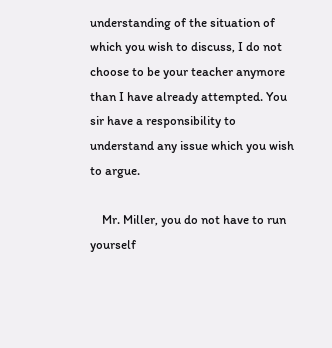understanding of the situation of which you wish to discuss, I do not choose to be your teacher anymore than I have already attempted. You sir have a responsibility to understand any issue which you wish to argue.

    Mr. Miller, you do not have to run yourself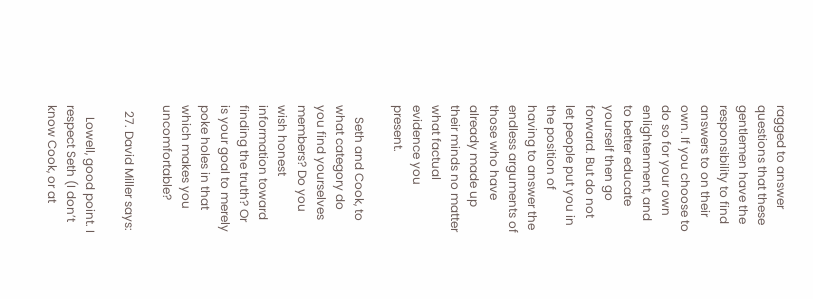ragged to answer questions that these gentlemen have the responsibility to find answers to on their own. If you choose to do so for your own enlightenment, and to better educate yourself then go forward. But do not let people put you in the position of having to answer the endless arguments of those who have already made up their minds no matter what factual evidence you present.

    Seth and Cook, to what category do you find yourselves members? Do you wish honest information toward finding the truth? Or is your goal to merely poke holes in that which makes you uncomfortable?

  27. David Miller says:

    Lowell, good point. I respect Seth (I don’t know Cook, or at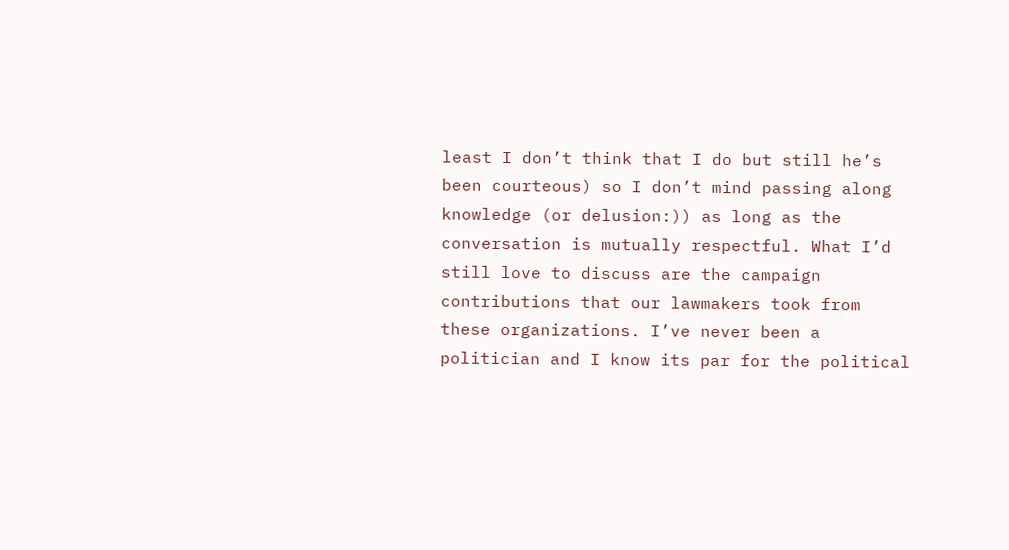least I don’t think that I do but still he’s been courteous) so I don’t mind passing along knowledge (or delusion:)) as long as the conversation is mutually respectful. What I’d still love to discuss are the campaign contributions that our lawmakers took from these organizations. I’ve never been a politician and I know its par for the political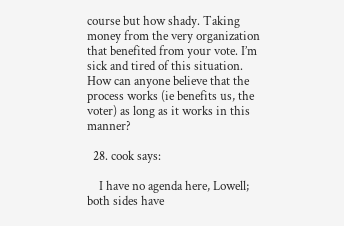course but how shady. Taking money from the very organization that benefited from your vote. I’m sick and tired of this situation. How can anyone believe that the process works (ie benefits us, the voter) as long as it works in this manner?

  28. cook says:

    I have no agenda here, Lowell; both sides have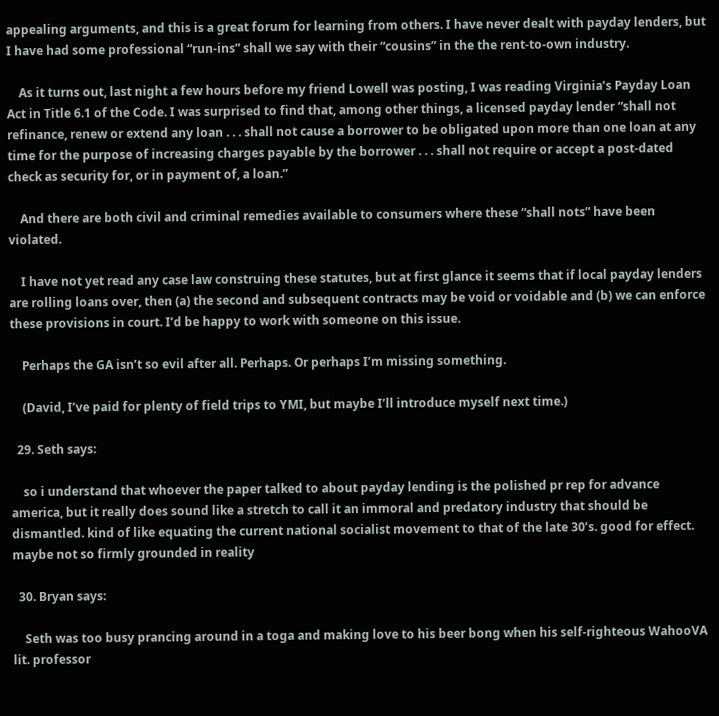appealing arguments, and this is a great forum for learning from others. I have never dealt with payday lenders, but I have had some professional “run-ins” shall we say with their “cousins” in the the rent-to-own industry.

    As it turns out, last night a few hours before my friend Lowell was posting, I was reading Virginia’s Payday Loan Act in Title 6.1 of the Code. I was surprised to find that, among other things, a licensed payday lender “shall not refinance, renew or extend any loan . . . shall not cause a borrower to be obligated upon more than one loan at any time for the purpose of increasing charges payable by the borrower . . . shall not require or accept a post-dated check as security for, or in payment of, a loan.”

    And there are both civil and criminal remedies available to consumers where these “shall nots” have been violated.

    I have not yet read any case law construing these statutes, but at first glance it seems that if local payday lenders are rolling loans over, then (a) the second and subsequent contracts may be void or voidable and (b) we can enforce these provisions in court. I’d be happy to work with someone on this issue.

    Perhaps the GA isn’t so evil after all. Perhaps. Or perhaps I’m missing something.

    (David, I’ve paid for plenty of field trips to YMI, but maybe I’ll introduce myself next time.)

  29. Seth says:

    so i understand that whoever the paper talked to about payday lending is the polished pr rep for advance america, but it really does sound like a stretch to call it an immoral and predatory industry that should be dismantled. kind of like equating the current national socialist movement to that of the late 30’s. good for effect. maybe not so firmly grounded in reality

  30. Bryan says:

    Seth was too busy prancing around in a toga and making love to his beer bong when his self-righteous WahooVA lit. professor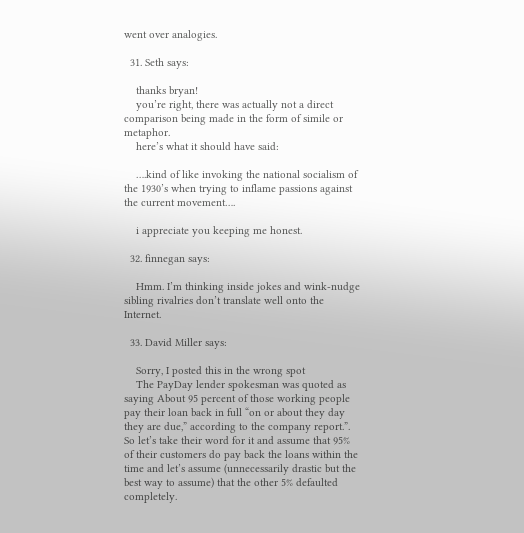went over analogies.

  31. Seth says:

    thanks bryan!
    you’re right, there was actually not a direct comparison being made in the form of simile or metaphor.
    here’s what it should have said:

    ….kind of like invoking the national socialism of the 1930’s when trying to inflame passions against the current movement….

    i appreciate you keeping me honest.

  32. finnegan says:

    Hmm. I’m thinking inside jokes and wink-nudge sibling rivalries don’t translate well onto the Internet.

  33. David Miller says:

    Sorry, I posted this in the wrong spot
    The PayDay lender spokesman was quoted as saying About 95 percent of those working people pay their loan back in full “on or about they day they are due,” according to the company report.”. So let’s take their word for it and assume that 95% of their customers do pay back the loans within the time and let’s assume (unnecessarily drastic but the best way to assume) that the other 5% defaulted completely.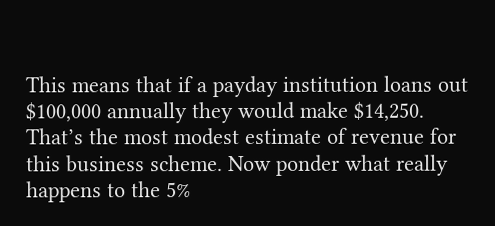This means that if a payday institution loans out $100,000 annually they would make $14,250. That’s the most modest estimate of revenue for this business scheme. Now ponder what really happens to the 5%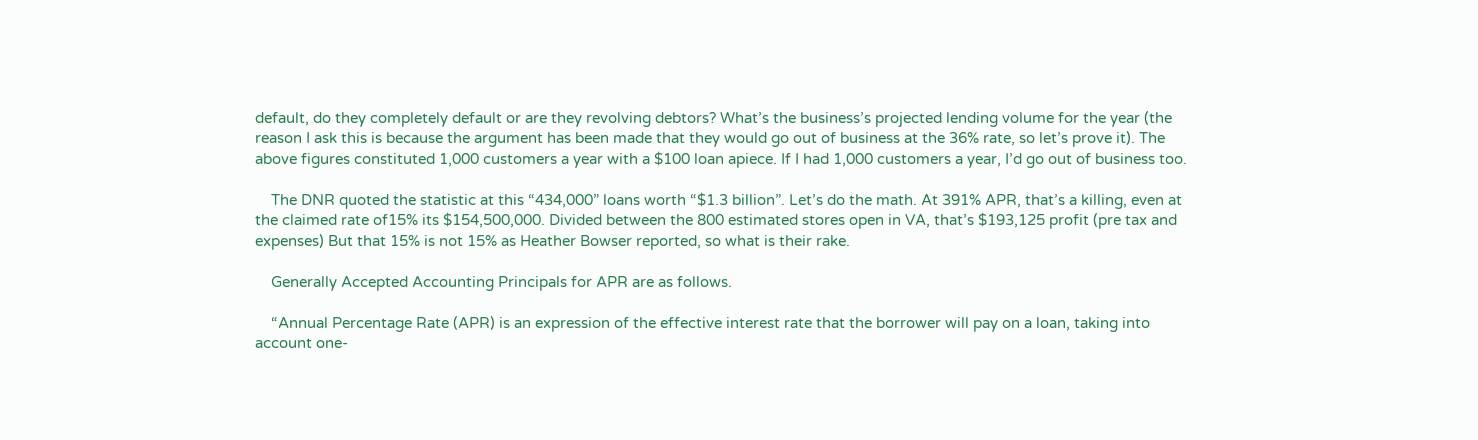default, do they completely default or are they revolving debtors? What’s the business’s projected lending volume for the year (the reason I ask this is because the argument has been made that they would go out of business at the 36% rate, so let’s prove it). The above figures constituted 1,000 customers a year with a $100 loan apiece. If I had 1,000 customers a year, I’d go out of business too.

    The DNR quoted the statistic at this “434,000” loans worth “$1.3 billion”. Let’s do the math. At 391% APR, that’s a killing, even at the claimed rate of15% its $154,500,000. Divided between the 800 estimated stores open in VA, that’s $193,125 profit (pre tax and expenses) But that 15% is not 15% as Heather Bowser reported, so what is their rake.

    Generally Accepted Accounting Principals for APR are as follows.

    “Annual Percentage Rate (APR) is an expression of the effective interest rate that the borrower will pay on a loan, taking into account one-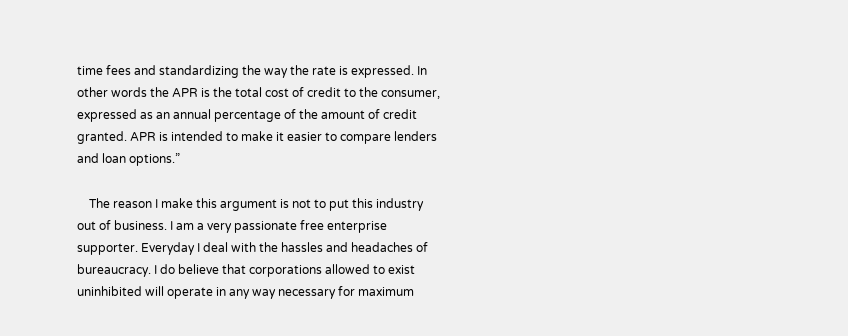time fees and standardizing the way the rate is expressed. In other words the APR is the total cost of credit to the consumer, expressed as an annual percentage of the amount of credit granted. APR is intended to make it easier to compare lenders and loan options.”

    The reason I make this argument is not to put this industry out of business. I am a very passionate free enterprise supporter. Everyday I deal with the hassles and headaches of bureaucracy. I do believe that corporations allowed to exist uninhibited will operate in any way necessary for maximum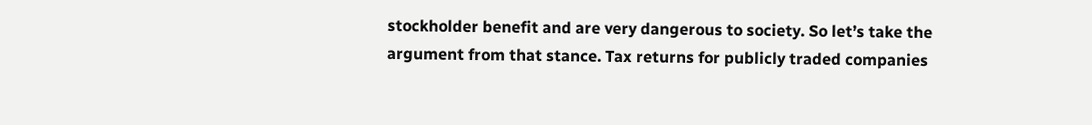stockholder benefit and are very dangerous to society. So let’s take the argument from that stance. Tax returns for publicly traded companies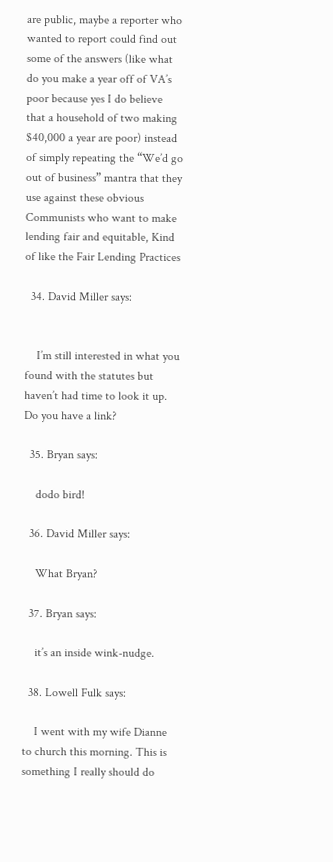are public, maybe a reporter who wanted to report could find out some of the answers (like what do you make a year off of VA’s poor because yes I do believe that a household of two making $40,000 a year are poor) instead of simply repeating the “We’d go out of business” mantra that they use against these obvious Communists who want to make lending fair and equitable, Kind of like the Fair Lending Practices

  34. David Miller says:


    I’m still interested in what you found with the statutes but haven’t had time to look it up. Do you have a link?

  35. Bryan says:

    dodo bird!

  36. David Miller says:

    What Bryan?

  37. Bryan says:

    it’s an inside wink-nudge.

  38. Lowell Fulk says:

    I went with my wife Dianne to church this morning. This is something I really should do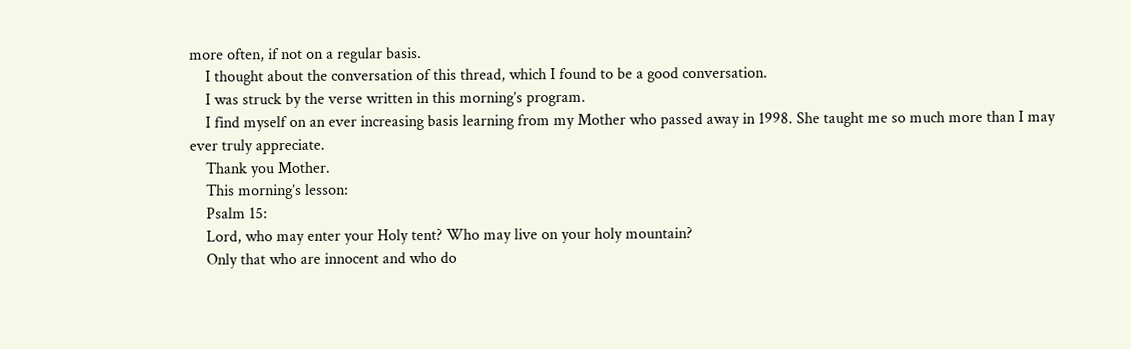more often, if not on a regular basis.
    I thought about the conversation of this thread, which I found to be a good conversation.
    I was struck by the verse written in this morning’s program.
    I find myself on an ever increasing basis learning from my Mother who passed away in 1998. She taught me so much more than I may ever truly appreciate.
    Thank you Mother.
    This morning’s lesson:
    Psalm 15:
    Lord, who may enter your Holy tent? Who may live on your holy mountain?
    Only that who are innocent and who do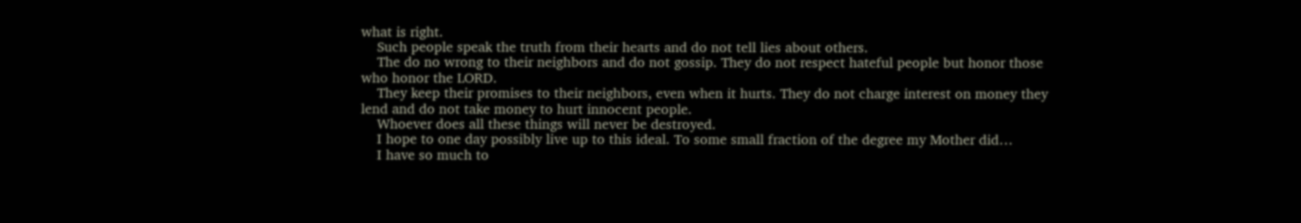what is right.
    Such people speak the truth from their hearts and do not tell lies about others.
    The do no wrong to their neighbors and do not gossip. They do not respect hateful people but honor those who honor the LORD.
    They keep their promises to their neighbors, even when it hurts. They do not charge interest on money they lend and do not take money to hurt innocent people.
    Whoever does all these things will never be destroyed.
    I hope to one day possibly live up to this ideal. To some small fraction of the degree my Mother did…
    I have so much to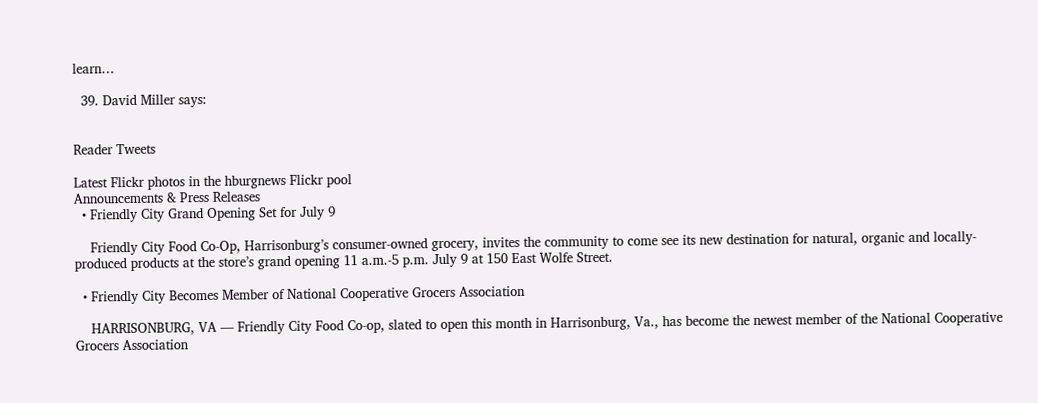learn…

  39. David Miller says:


Reader Tweets

Latest Flickr photos in the hburgnews Flickr pool
Announcements & Press Releases
  • Friendly City Grand Opening Set for July 9

    Friendly City Food Co-Op, Harrisonburg’s consumer-owned grocery, invites the community to come see its new destination for natural, organic and locally-produced products at the store’s grand opening 11 a.m.-5 p.m. July 9 at 150 East Wolfe Street.

  • Friendly City Becomes Member of National Cooperative Grocers Association

    HARRISONBURG, VA — Friendly City Food Co-op, slated to open this month in Harrisonburg, Va., has become the newest member of the National Cooperative Grocers Association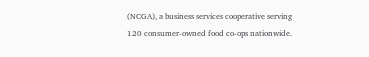(NCGA), a business services cooperative serving 120 consumer-owned food co-ops nationwide.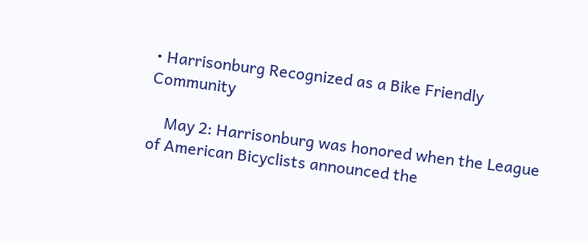• Harrisonburg Recognized as a Bike Friendly Community

    May 2: Harrisonburg was honored when the League of American Bicyclists announced the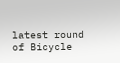latest round of Bicycle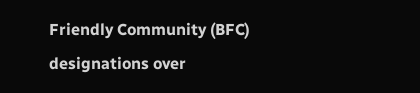Friendly Community (BFC) designations over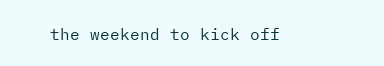the weekend to kick off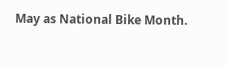May as National Bike Month.